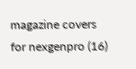magazine covers for nexgenpro (16)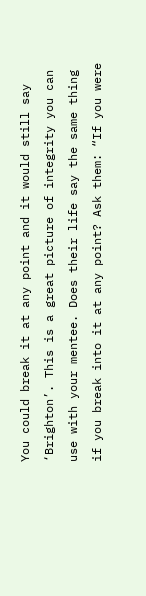You could break it at any point and it would still say ‘Brighton’. This is a great picture of integrity you can use with your mentee. Does their life say the same thing if you break into it at any point? Ask them: “If you were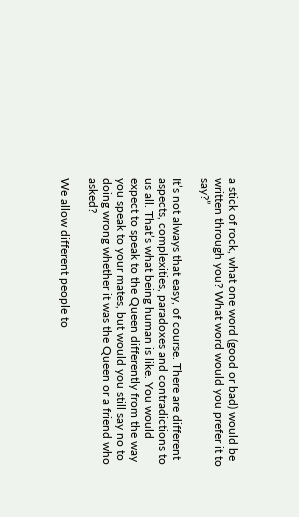a stick of rock, what one word (good or bad) would be written through you? What word would you prefer it to say?”

It’s not always that easy, of course. There are different aspects, complexities, paradoxes and contradictions to us all. That’s what being human is like. You would expect to speak to the Queen differently from the way you speak to your mates, but would you still say no to doing wrong whether it was the Queen or a friend who asked?

We allow different people to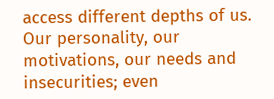access different depths of us. Our personality, our motivations, our needs and insecurities; even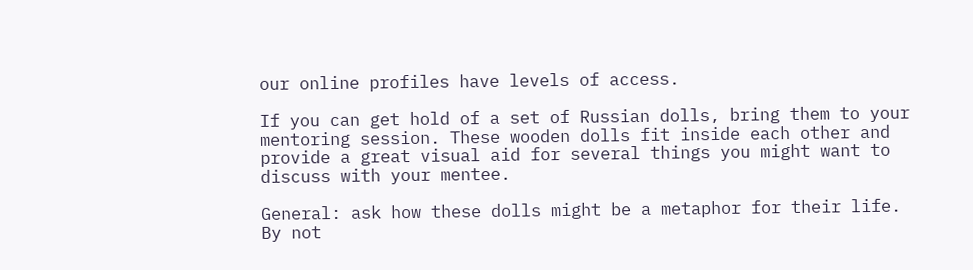our online profiles have levels of access.

If you can get hold of a set of Russian dolls, bring them to your mentoring session. These wooden dolls fit inside each other and provide a great visual aid for several things you might want to discuss with your mentee.

General: ask how these dolls might be a metaphor for their life. By not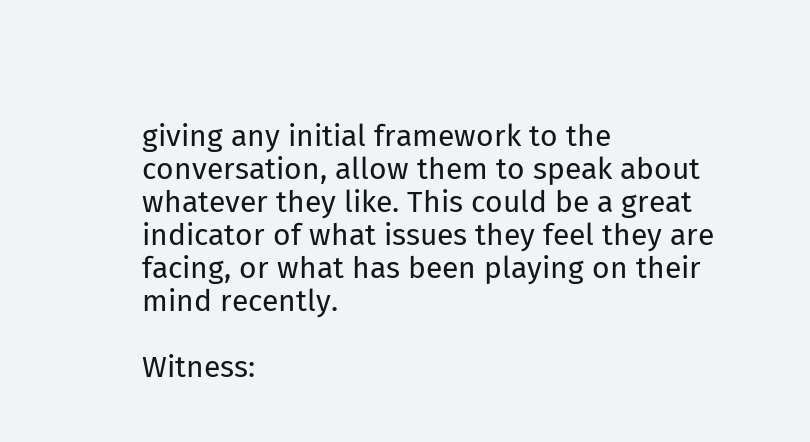giving any initial framework to the conversation, allow them to speak about whatever they like. This could be a great indicator of what issues they feel they are facing, or what has been playing on their mind recently.

Witness: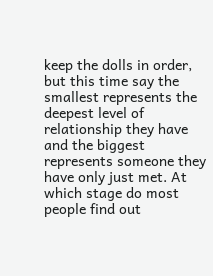keep the dolls in order, but this time say the smallest represents the deepest level of relationship they have and the biggest represents someone they have only just met. At which stage do most people find out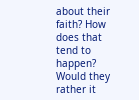about their faith? How does that tend to happen? Would they rather it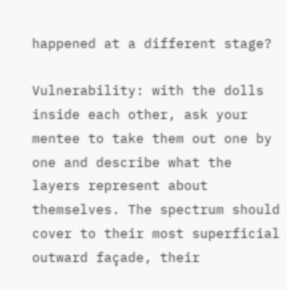happened at a different stage?

Vulnerability: with the dolls inside each other, ask your mentee to take them out one by one and describe what the layers represent about themselves. The spectrum should cover to their most superficial outward façade, their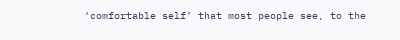‘comfortable self’ that most people see, to the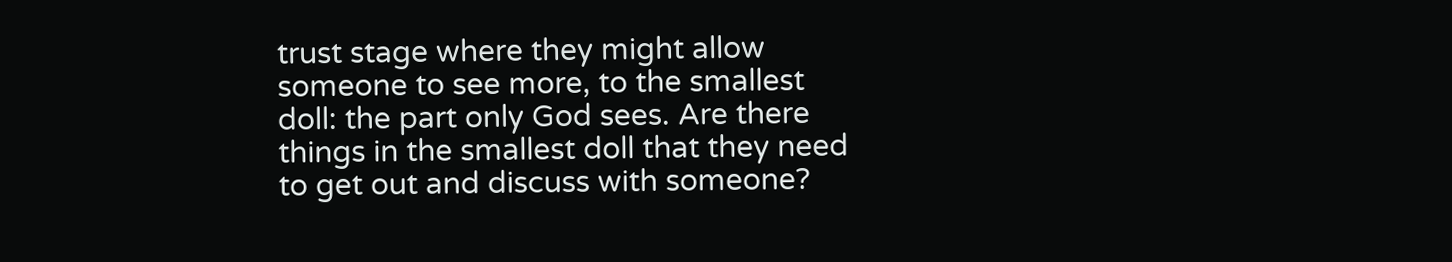trust stage where they might allow someone to see more, to the smallest doll: the part only God sees. Are there things in the smallest doll that they need to get out and discuss with someone?